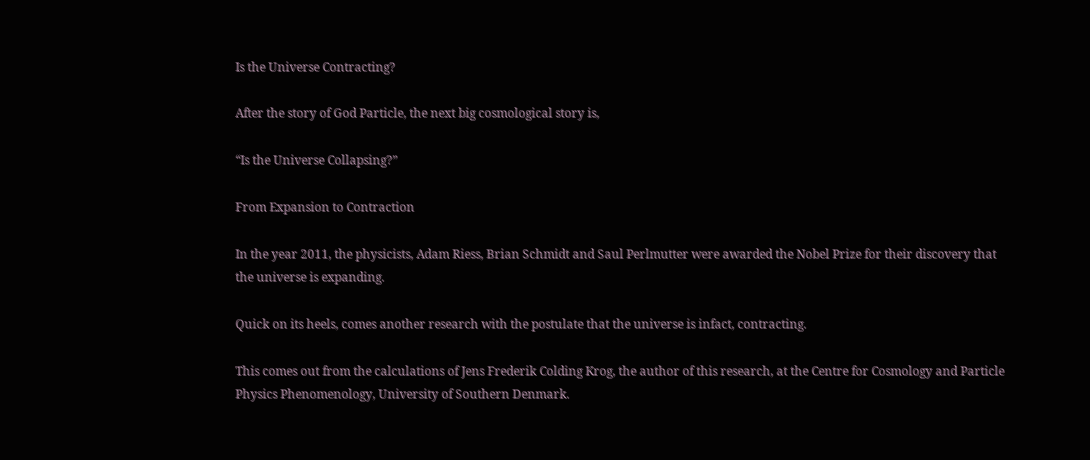Is the Universe Contracting?

After the story of God Particle, the next big cosmological story is,

“Is the Universe Collapsing?”

From Expansion to Contraction

In the year 2011, the physicists, Adam Riess, Brian Schmidt and Saul Perlmutter were awarded the Nobel Prize for their discovery that the universe is expanding.

Quick on its heels, comes another research with the postulate that the universe is infact, contracting.

This comes out from the calculations of Jens Frederik Colding Krog, the author of this research, at the Centre for Cosmology and Particle Physics Phenomenology, University of Southern Denmark.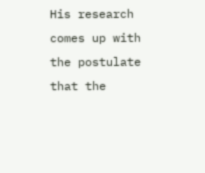His research comes up with the postulate that the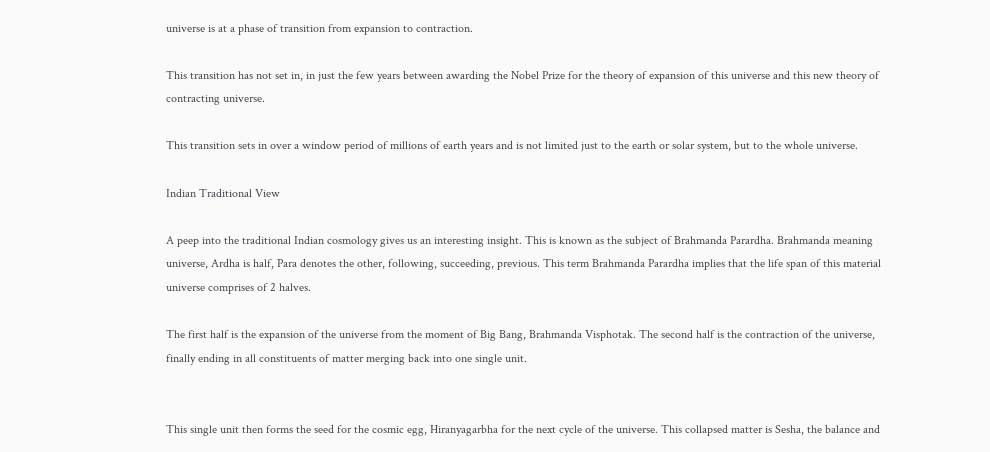universe is at a phase of transition from expansion to contraction.

This transition has not set in, in just the few years between awarding the Nobel Prize for the theory of expansion of this universe and this new theory of contracting universe.

This transition sets in over a window period of millions of earth years and is not limited just to the earth or solar system, but to the whole universe.

Indian Traditional View

A peep into the traditional Indian cosmology gives us an interesting insight. This is known as the subject of Brahmanda Parardha. Brahmanda meaning universe, Ardha is half, Para denotes the other, following, succeeding, previous. This term Brahmanda Parardha implies that the life span of this material universe comprises of 2 halves.

The first half is the expansion of the universe from the moment of Big Bang, Brahmanda Visphotak. The second half is the contraction of the universe, finally ending in all constituents of matter merging back into one single unit.


This single unit then forms the seed for the cosmic egg, Hiranyagarbha for the next cycle of the universe. This collapsed matter is Sesha, the balance and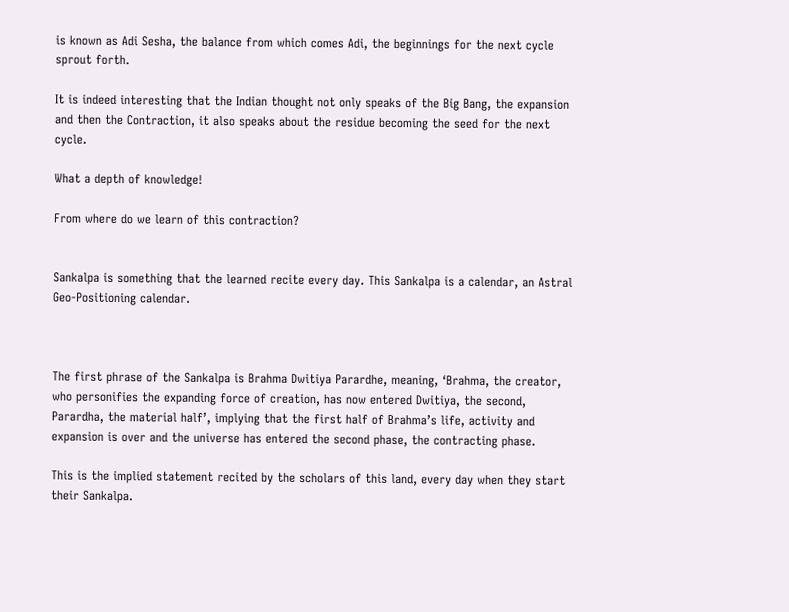is known as Adi Sesha, the balance from which comes Adi, the beginnings for the next cycle sprout forth.

It is indeed interesting that the Indian thought not only speaks of the Big Bang, the expansion and then the Contraction, it also speaks about the residue becoming the seed for the next cycle.

What a depth of knowledge!

From where do we learn of this contraction?


Sankalpa is something that the learned recite every day. This Sankalpa is a calendar, an Astral Geo-Positioning calendar.



The first phrase of the Sankalpa is Brahma Dwitiya Parardhe, meaning, ‘Brahma, the creator, who personifies the expanding force of creation, has now entered Dwitiya, the second, Parardha, the material half’, implying that the first half of Brahma’s life, activity and expansion is over and the universe has entered the second phase, the contracting phase.

This is the implied statement recited by the scholars of this land, every day when they start their Sankalpa.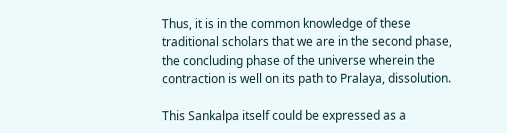Thus, it is in the common knowledge of these traditional scholars that we are in the second phase, the concluding phase of the universe wherein the contraction is well on its path to Pralaya, dissolution.

This Sankalpa itself could be expressed as a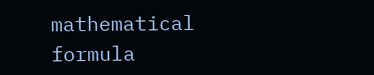mathematical formula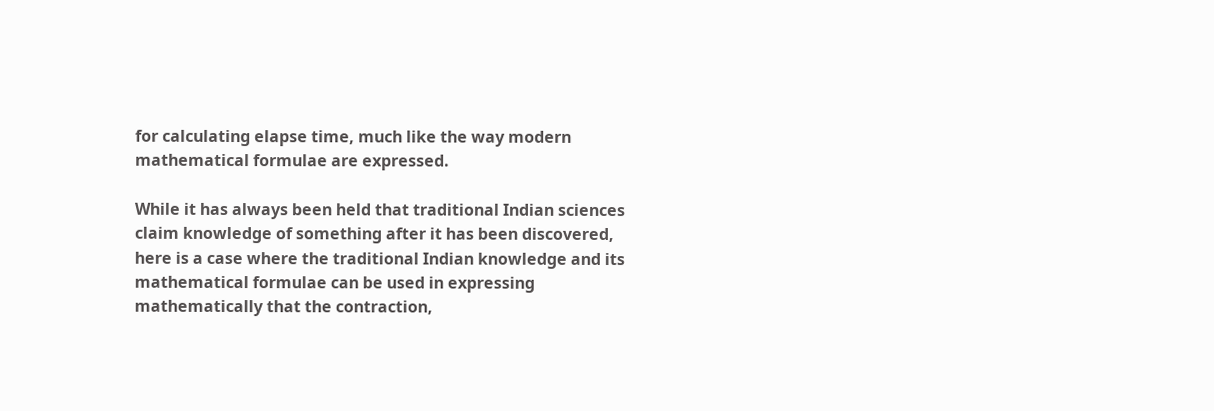for calculating elapse time, much like the way modern mathematical formulae are expressed.

While it has always been held that traditional Indian sciences claim knowledge of something after it has been discovered, here is a case where the traditional Indian knowledge and its mathematical formulae can be used in expressing mathematically that the contraction,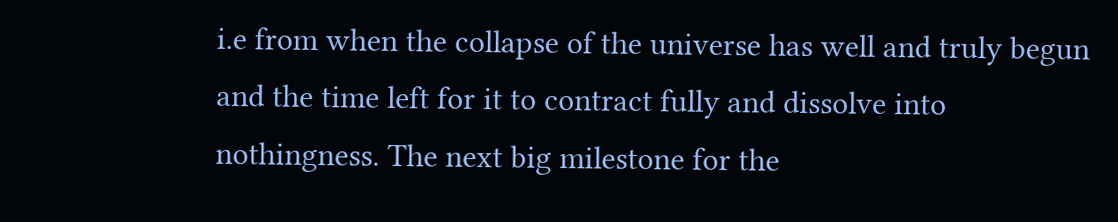i.e from when the collapse of the universe has well and truly begun and the time left for it to contract fully and dissolve into nothingness. The next big milestone for the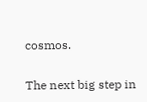cosmos.

The next big step in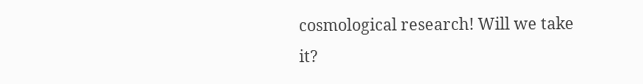cosmological research! Will we take it?